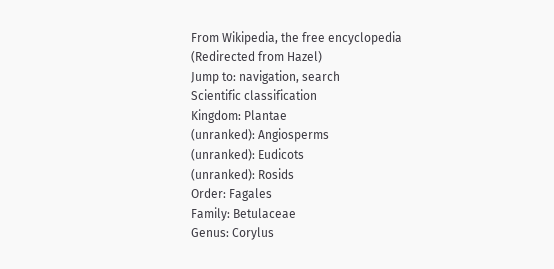From Wikipedia, the free encyclopedia
(Redirected from Hazel)
Jump to: navigation, search
Scientific classification
Kingdom: Plantae
(unranked): Angiosperms
(unranked): Eudicots
(unranked): Rosids
Order: Fagales
Family: Betulaceae
Genus: Corylus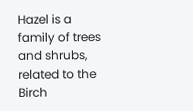Hazel is a family of trees and shrubs, related to the Birch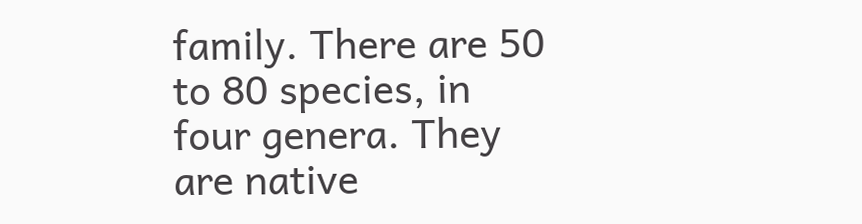family. There are 50 to 80 species, in four genera. They are native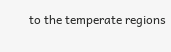to the temperate regions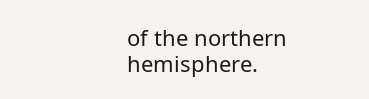of the northern hemisphere.